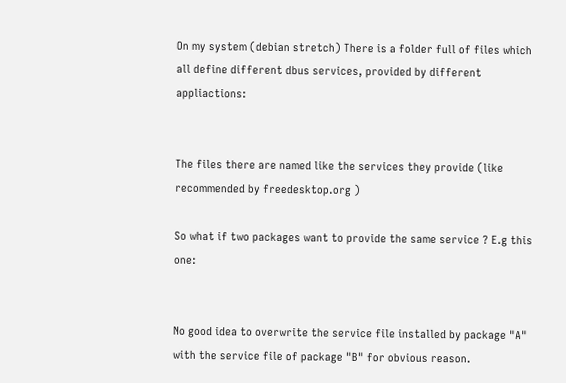On my system (debian stretch) There is a folder full of files which all define different dbus services, provided by different appliactions:


The files there are named like the services they provide (like recommended by freedesktop.org )

So what if two packages want to provide the same service ? E.g this one:


No good idea to overwrite the service file installed by package "A" with the service file of package "B" for obvious reason.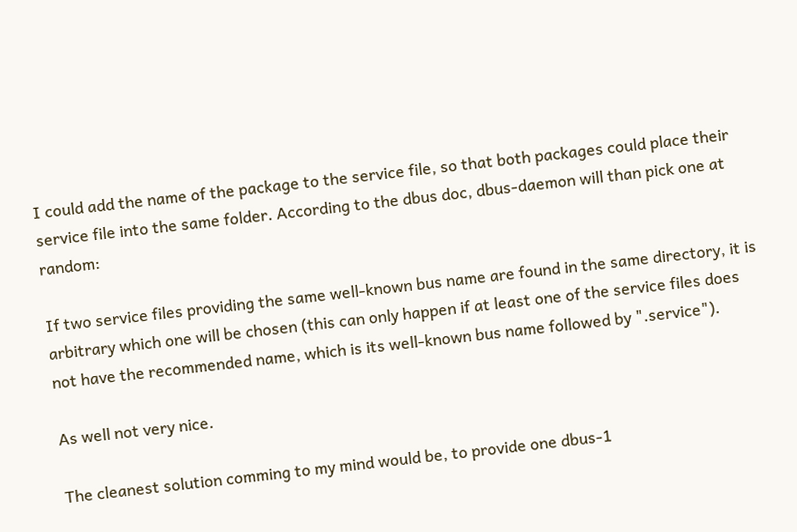I could add the name of the package to the service file, so that both packages could place their service file into the same folder. According to the dbus doc, dbus-daemon will than pick one at random:

If two service files providing the same well-known bus name are found in the same directory, it is arbitrary which one will be chosen (this can only happen if at least one of the service files does not have the recommended name, which is its well-known bus name followed by ".service").

As well not very nice.

The cleanest solution comming to my mind would be, to provide one dbus-1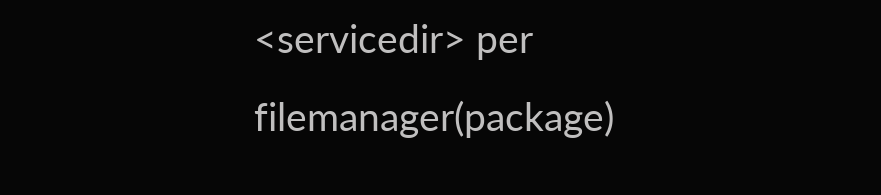<servicedir> per filemanager(package)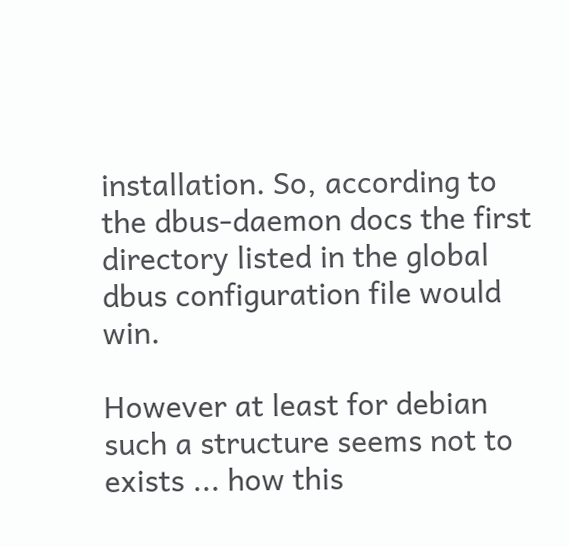installation. So, according to the dbus-daemon docs the first directory listed in the global dbus configuration file would win.

However at least for debian such a structure seems not to exists ... how this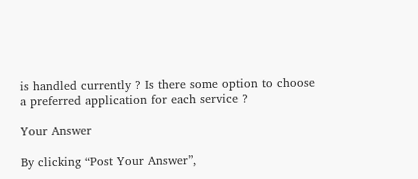is handled currently ? Is there some option to choose a preferred application for each service ?

Your Answer

By clicking “Post Your Answer”,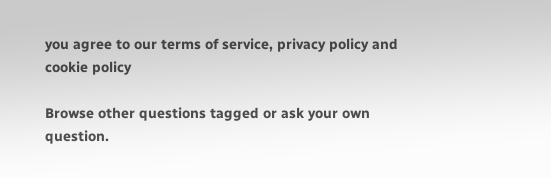you agree to our terms of service, privacy policy and cookie policy

Browse other questions tagged or ask your own question.